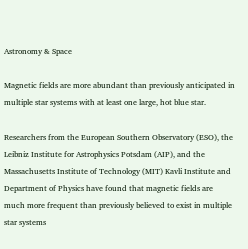Astronomy & Space

Magnetic fields are more abundant than previously anticipated in multiple star systems with at least one large, hot blue star.

Researchers from the European Southern Observatory (ESO), the Leibniz Institute for Astrophysics Potsdam (AIP), and the Massachusetts Institute of Technology (MIT) Kavli Institute and Department of Physics have found that magnetic fields are much more frequent than previously believed to exist in multiple star systems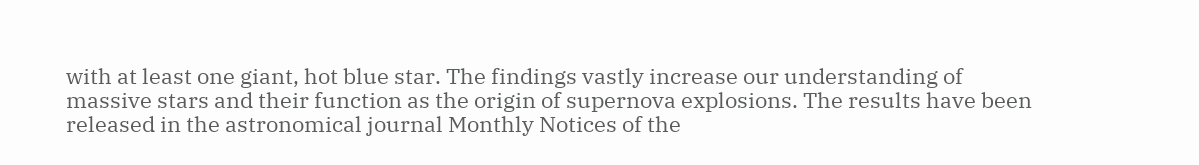with at least one giant, hot blue star. The findings vastly increase our understanding of massive stars and their function as the origin of supernova explosions. The results have been released in the astronomical journal Monthly Notices of the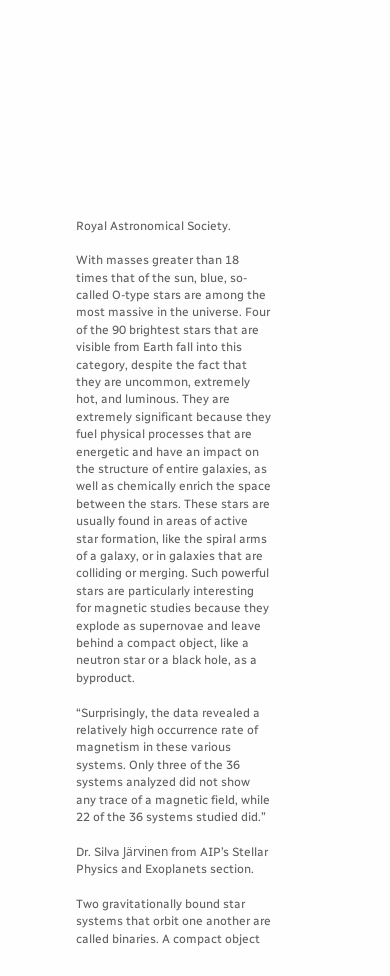Royal Astronomical Society.

With masses greater than 18 times that of the sun, blue, so-called O-type stars are among the most massive in the universe. Four of the 90 brightest stars that are visible from Earth fall into this category, despite the fact that they are uncommon, extremely hot, and luminous. They are extremely significant because they fuel physical processes that are energetic and have an impact on the structure of entire galaxies, as well as chemically enrich the space between the stars. These stars are usually found in areas of active star formation, like the spiral arms of a galaxy, or in galaxies that are colliding or merging. Such powerful stars are particularly interesting for magnetic studies because they explode as supernovae and leave behind a compact object, like a neutron star or a black hole, as a byproduct.

“Surprisingly, the data revealed a relatively high occurrence rate of magnetism in these various systems. Only three of the 36 systems analyzed did not show any trace of a magnetic field, while 22 of the 36 systems studied did.”

Dr. Silva Järvinen from AIP’s Stellar Physics and Exoplanets section.

Two gravitationally bound star systems that orbit one another are called binaries. A compact object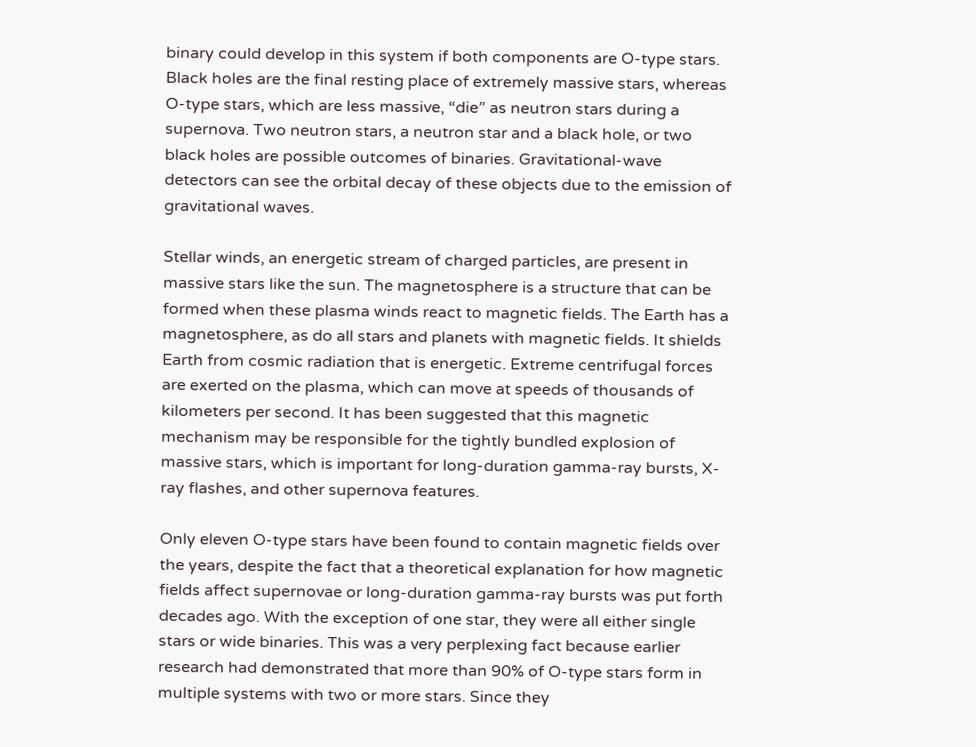binary could develop in this system if both components are O-type stars. Black holes are the final resting place of extremely massive stars, whereas O-type stars, which are less massive, “die” as neutron stars during a supernova. Two neutron stars, a neutron star and a black hole, or two black holes are possible outcomes of binaries. Gravitational-wave detectors can see the orbital decay of these objects due to the emission of gravitational waves.

Stellar winds, an energetic stream of charged particles, are present in massive stars like the sun. The magnetosphere is a structure that can be formed when these plasma winds react to magnetic fields. The Earth has a magnetosphere, as do all stars and planets with magnetic fields. It shields Earth from cosmic radiation that is energetic. Extreme centrifugal forces are exerted on the plasma, which can move at speeds of thousands of kilometers per second. It has been suggested that this magnetic mechanism may be responsible for the tightly bundled explosion of massive stars, which is important for long-duration gamma-ray bursts, X-ray flashes, and other supernova features.

Only eleven O-type stars have been found to contain magnetic fields over the years, despite the fact that a theoretical explanation for how magnetic fields affect supernovae or long-duration gamma-ray bursts was put forth decades ago. With the exception of one star, they were all either single stars or wide binaries. This was a very perplexing fact because earlier research had demonstrated that more than 90% of O-type stars form in multiple systems with two or more stars. Since they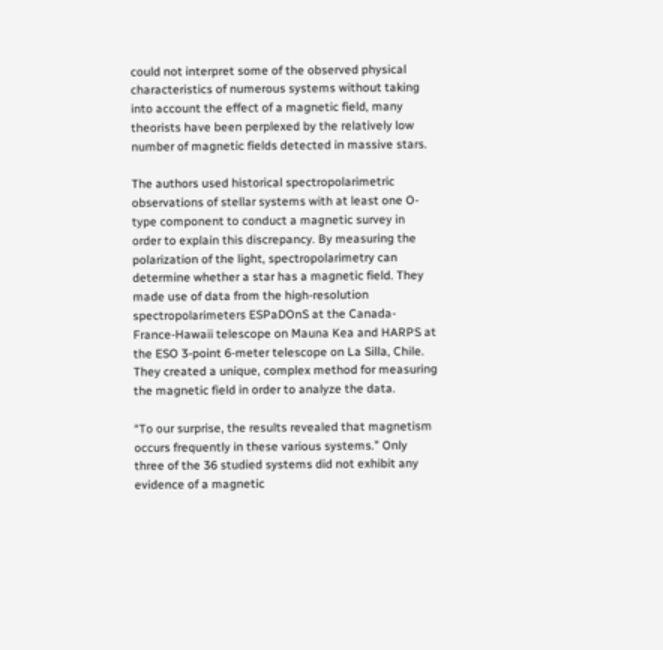could not interpret some of the observed physical characteristics of numerous systems without taking into account the effect of a magnetic field, many theorists have been perplexed by the relatively low number of magnetic fields detected in massive stars.

The authors used historical spectropolarimetric observations of stellar systems with at least one O-type component to conduct a magnetic survey in order to explain this discrepancy. By measuring the polarization of the light, spectropolarimetry can determine whether a star has a magnetic field. They made use of data from the high-resolution spectropolarimeters ESPaDOnS at the Canada-France-Hawaii telescope on Mauna Kea and HARPS at the ESO 3-point 6-meter telescope on La Silla, Chile. They created a unique, complex method for measuring the magnetic field in order to analyze the data.

“To our surprise, the results revealed that magnetism occurs frequently in these various systems.” Only three of the 36 studied systems did not exhibit any evidence of a magnetic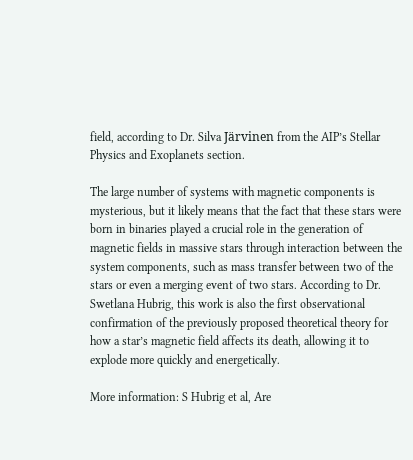field, according to Dr. Silva Järvinen from the AIP’s Stellar Physics and Exoplanets section.

The large number of systems with magnetic components is mysterious, but it likely means that the fact that these stars were born in binaries played a crucial role in the generation of magnetic fields in massive stars through interaction between the system components, such as mass transfer between two of the stars or even a merging event of two stars. According to Dr. Swetlana Hubrig, this work is also the first observational confirmation of the previously proposed theoretical theory for how a star’s magnetic field affects its death, allowing it to explode more quickly and energetically.

More information: S Hubrig et al, Are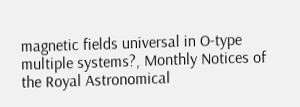magnetic fields universal in O-type multiple systems?, Monthly Notices of the Royal Astronomical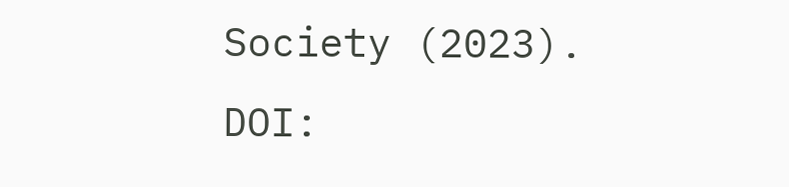Society (2023). DOI: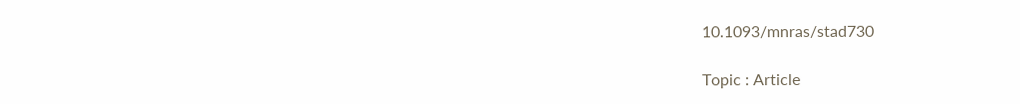10.1093/mnras/stad730

Topic : Article